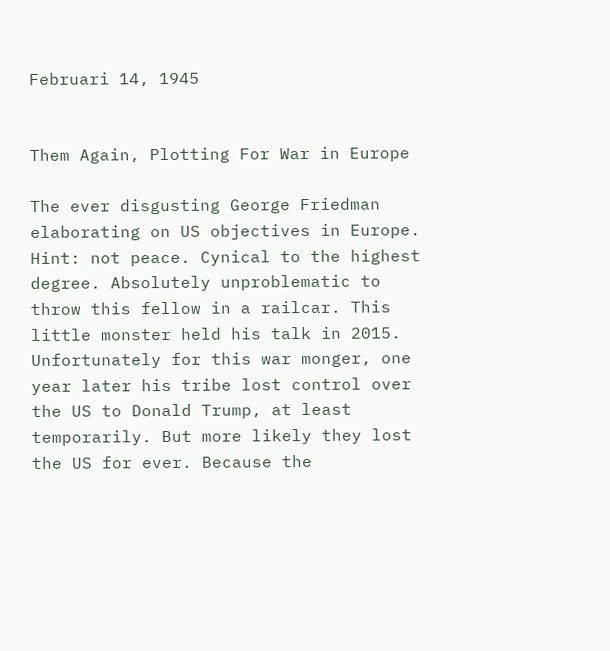Februari 14, 1945


Them Again, Plotting For War in Europe

The ever disgusting George Friedman elaborating on US objectives in Europe. Hint: not peace. Cynical to the highest degree. Absolutely unproblematic to throw this fellow in a railcar. This little monster held his talk in 2015. Unfortunately for this war monger, one year later his tribe lost control over the US to Donald Trump, at least temporarily. But more likely they lost the US for ever. Because the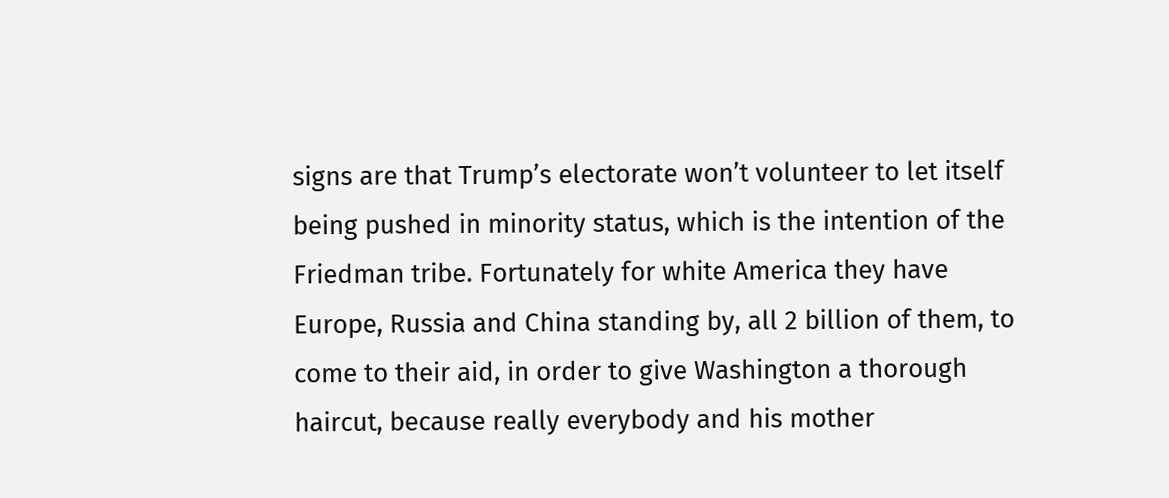signs are that Trump’s electorate won’t volunteer to let itself being pushed in minority status, which is the intention of the Friedman tribe. Fortunately for white America they have Europe, Russia and China standing by, all 2 billion of them, to come to their aid, in order to give Washington a thorough haircut, because really everybody and his mother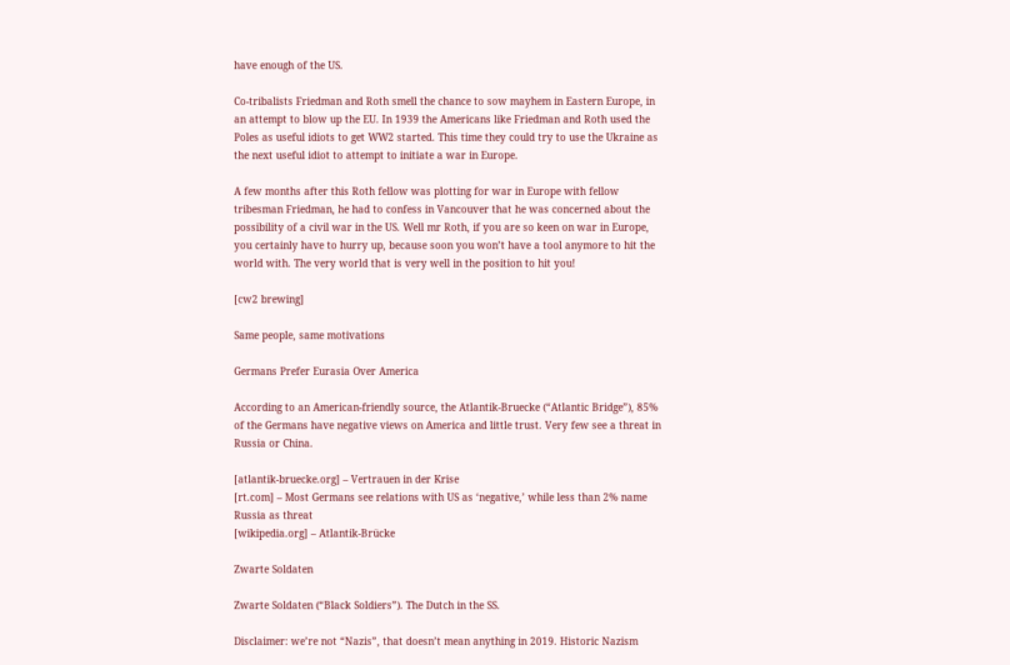have enough of the US.

Co-tribalists Friedman and Roth smell the chance to sow mayhem in Eastern Europe, in an attempt to blow up the EU. In 1939 the Americans like Friedman and Roth used the Poles as useful idiots to get WW2 started. This time they could try to use the Ukraine as the next useful idiot to attempt to initiate a war in Europe.

A few months after this Roth fellow was plotting for war in Europe with fellow tribesman Friedman, he had to confess in Vancouver that he was concerned about the possibility of a civil war in the US. Well mr Roth, if you are so keen on war in Europe, you certainly have to hurry up, because soon you won’t have a tool anymore to hit the world with. The very world that is very well in the position to hit you!

[cw2 brewing]

Same people, same motivations

Germans Prefer Eurasia Over America

According to an American-friendly source, the Atlantik-Bruecke (“Atlantic Bridge”), 85% of the Germans have negative views on America and little trust. Very few see a threat in Russia or China.

[atlantik-bruecke.org] – Vertrauen in der Krise
[rt.com] – Most Germans see relations with US as ‘negative,’ while less than 2% name Russia as threat
[wikipedia.org] – Atlantik-Brücke

Zwarte Soldaten

Zwarte Soldaten (“Black Soldiers”). The Dutch in the SS.

Disclaimer: we’re not “Nazis”, that doesn’t mean anything in 2019. Historic Nazism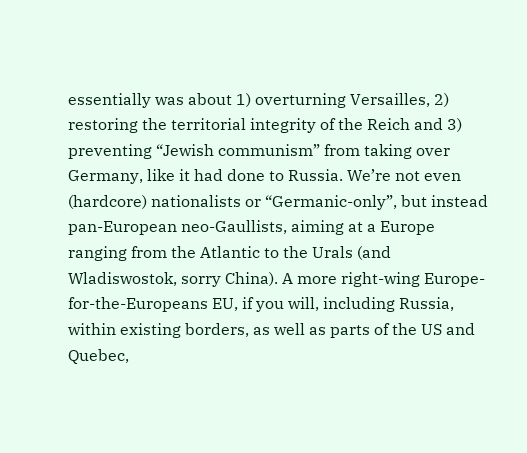essentially was about 1) overturning Versailles, 2) restoring the territorial integrity of the Reich and 3) preventing “Jewish communism” from taking over Germany, like it had done to Russia. We’re not even (hardcore) nationalists or “Germanic-only”, but instead pan-European neo-Gaullists, aiming at a Europe ranging from the Atlantic to the Urals (and Wladiswostok, sorry China). A more right-wing Europe-for-the-Europeans EU, if you will, including Russia, within existing borders, as well as parts of the US and Quebec,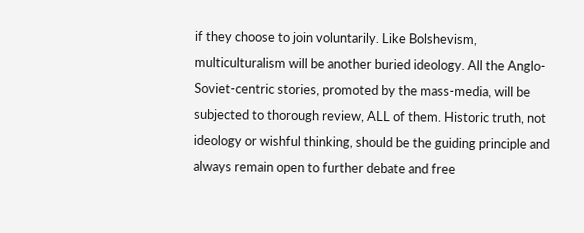if they choose to join voluntarily. Like Bolshevism, multiculturalism will be another buried ideology. All the Anglo-Soviet-centric stories, promoted by the mass-media, will be subjected to thorough review, ALL of them. Historic truth, not ideology or wishful thinking, should be the guiding principle and always remain open to further debate and free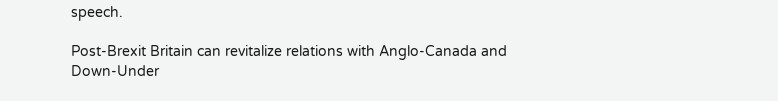speech.

Post-Brexit Britain can revitalize relations with Anglo-Canada and Down-Under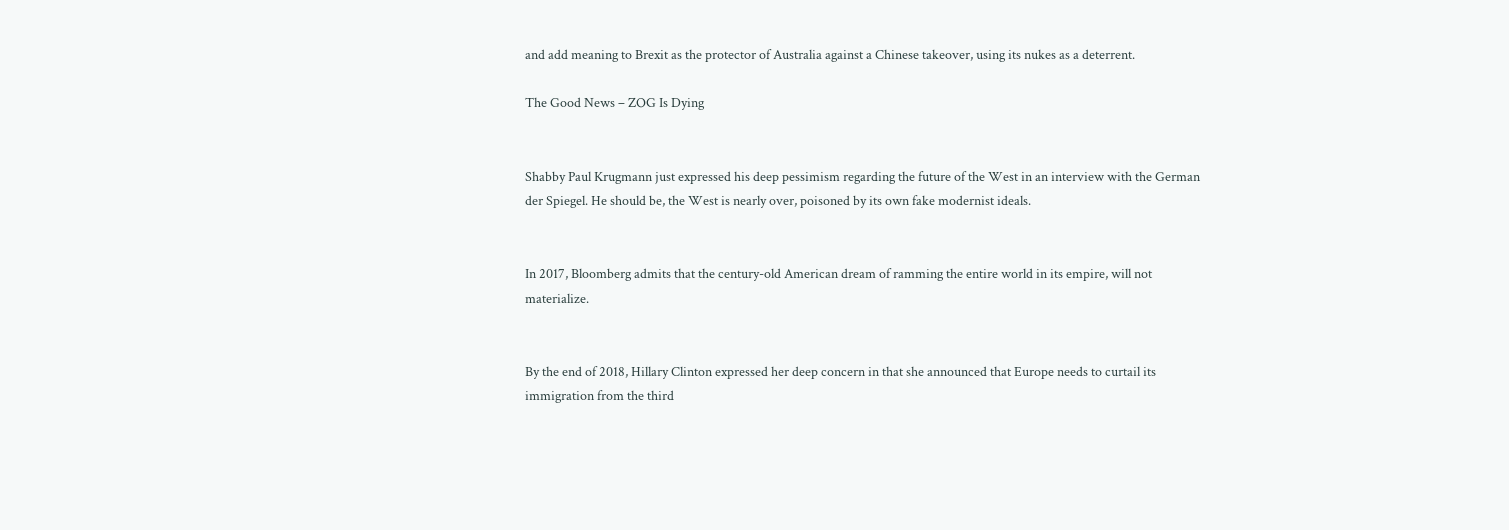and add meaning to Brexit as the protector of Australia against a Chinese takeover, using its nukes as a deterrent.

The Good News – ZOG Is Dying


Shabby Paul Krugmann just expressed his deep pessimism regarding the future of the West in an interview with the German der Spiegel. He should be, the West is nearly over, poisoned by its own fake modernist ideals.


In 2017, Bloomberg admits that the century-old American dream of ramming the entire world in its empire, will not materialize.


By the end of 2018, Hillary Clinton expressed her deep concern in that she announced that Europe needs to curtail its immigration from the third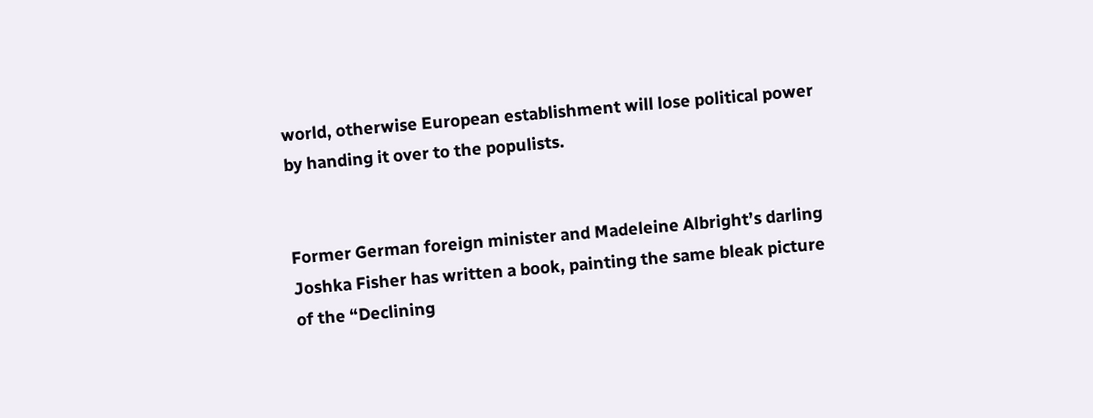world, otherwise European establishment will lose political power by handing it over to the populists.


Former German foreign minister and Madeleine Albright’s darling Joshka Fisher has written a book, painting the same bleak picture of the “Declining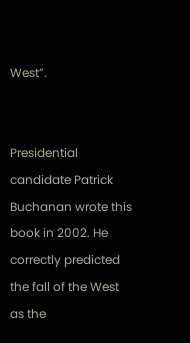West”.


Presidential candidate Patrick Buchanan wrote this book in 2002. He correctly predicted the fall of the West as the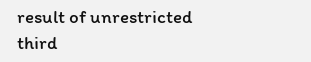result of unrestricted third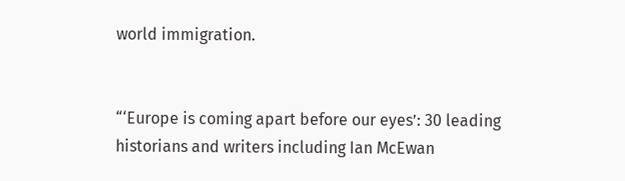world immigration.


“‘Europe is coming apart before our eyes’: 30 leading historians and writers including Ian McEwan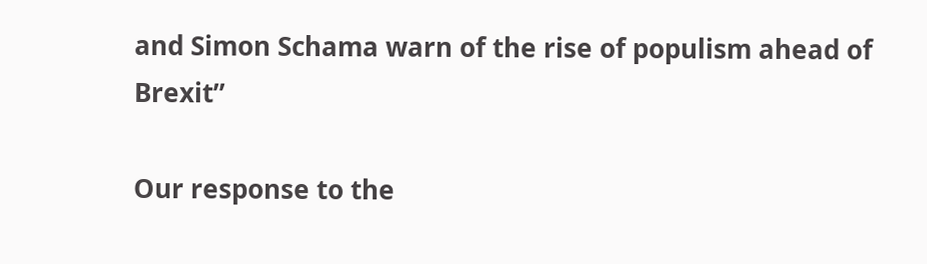and Simon Schama warn of the rise of populism ahead of Brexit”

Our response to the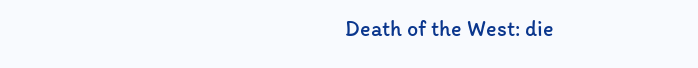Death of the West: die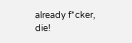already f*cker, die!